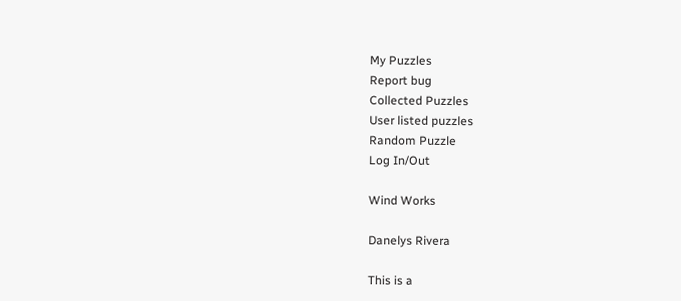My Puzzles
Report bug
Collected Puzzles
User listed puzzles
Random Puzzle
Log In/Out

Wind Works

Danelys Rivera

This is a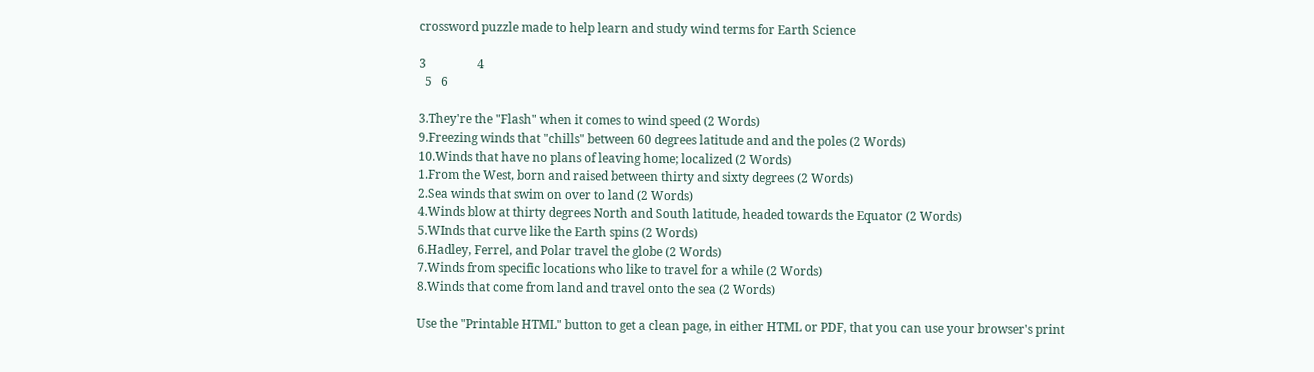crossword puzzle made to help learn and study wind terms for Earth Science

3                 4
  5   6

3.They're the "Flash" when it comes to wind speed (2 Words)
9.Freezing winds that "chills" between 60 degrees latitude and and the poles (2 Words)
10.Winds that have no plans of leaving home; localized (2 Words)
1.From the West, born and raised between thirty and sixty degrees (2 Words)
2.Sea winds that swim on over to land (2 Words)
4.Winds blow at thirty degrees North and South latitude, headed towards the Equator (2 Words)
5.WInds that curve like the Earth spins (2 Words)
6.Hadley, Ferrel, and Polar travel the globe (2 Words)
7.Winds from specific locations who like to travel for a while (2 Words)
8.Winds that come from land and travel onto the sea (2 Words)

Use the "Printable HTML" button to get a clean page, in either HTML or PDF, that you can use your browser's print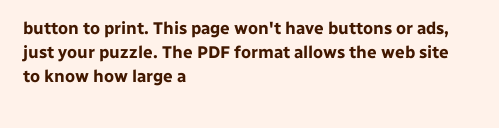button to print. This page won't have buttons or ads, just your puzzle. The PDF format allows the web site to know how large a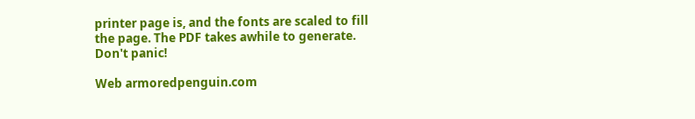printer page is, and the fonts are scaled to fill the page. The PDF takes awhile to generate. Don't panic!

Web armoredpenguin.com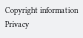Copyright information Privacy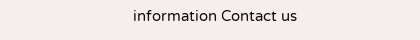information Contact us